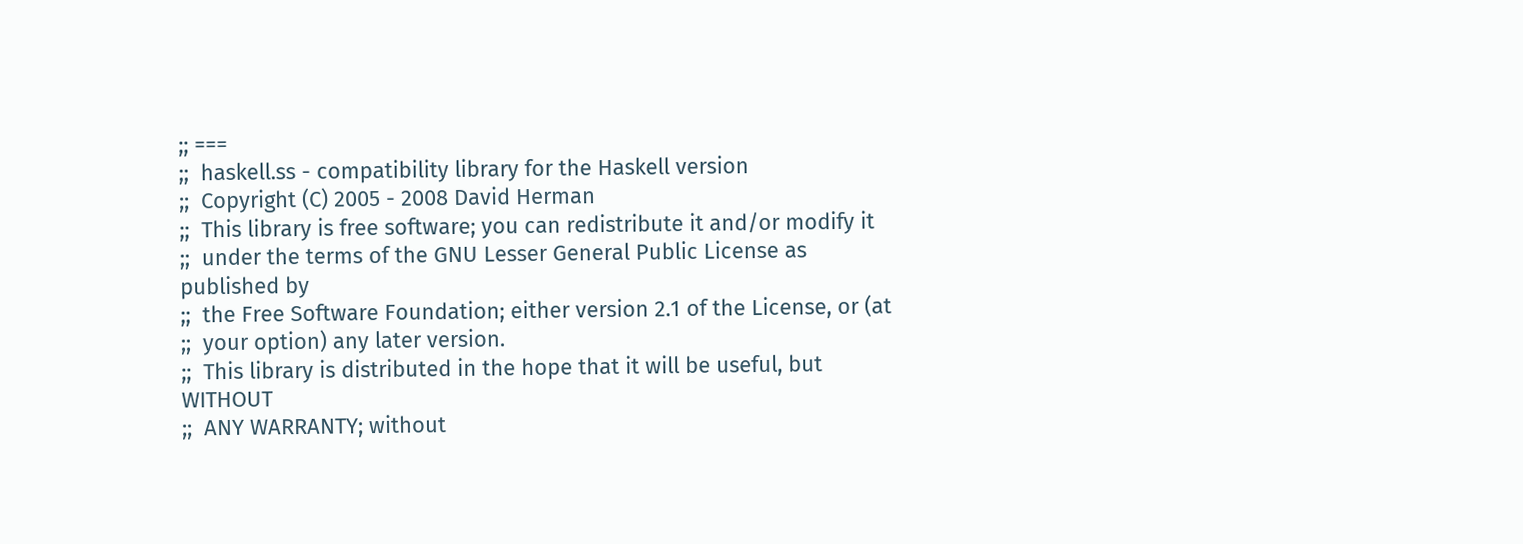;; ===
;;  haskell.ss - compatibility library for the Haskell version
;;  Copyright (C) 2005 - 2008 David Herman
;;  This library is free software; you can redistribute it and/or modify it
;;  under the terms of the GNU Lesser General Public License as published by
;;  the Free Software Foundation; either version 2.1 of the License, or (at
;;  your option) any later version.
;;  This library is distributed in the hope that it will be useful, but WITHOUT
;;  ANY WARRANTY; without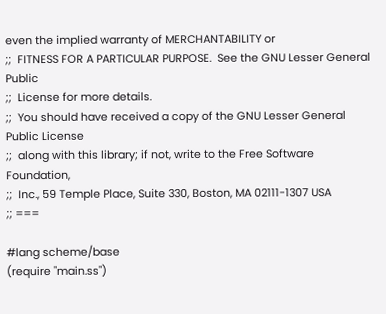even the implied warranty of MERCHANTABILITY or
;;  FITNESS FOR A PARTICULAR PURPOSE.  See the GNU Lesser General Public
;;  License for more details.
;;  You should have received a copy of the GNU Lesser General Public License
;;  along with this library; if not, write to the Free Software Foundation,
;;  Inc., 59 Temple Place, Suite 330, Boston, MA 02111-1307 USA
;; ===

#lang scheme/base
(require "main.ss")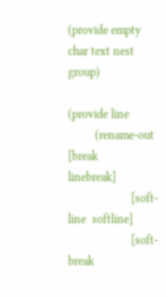(provide empty char text nest group)

(provide line
         (rename-out [break      linebreak]
                     [soft-line  softline]
                     [soft-break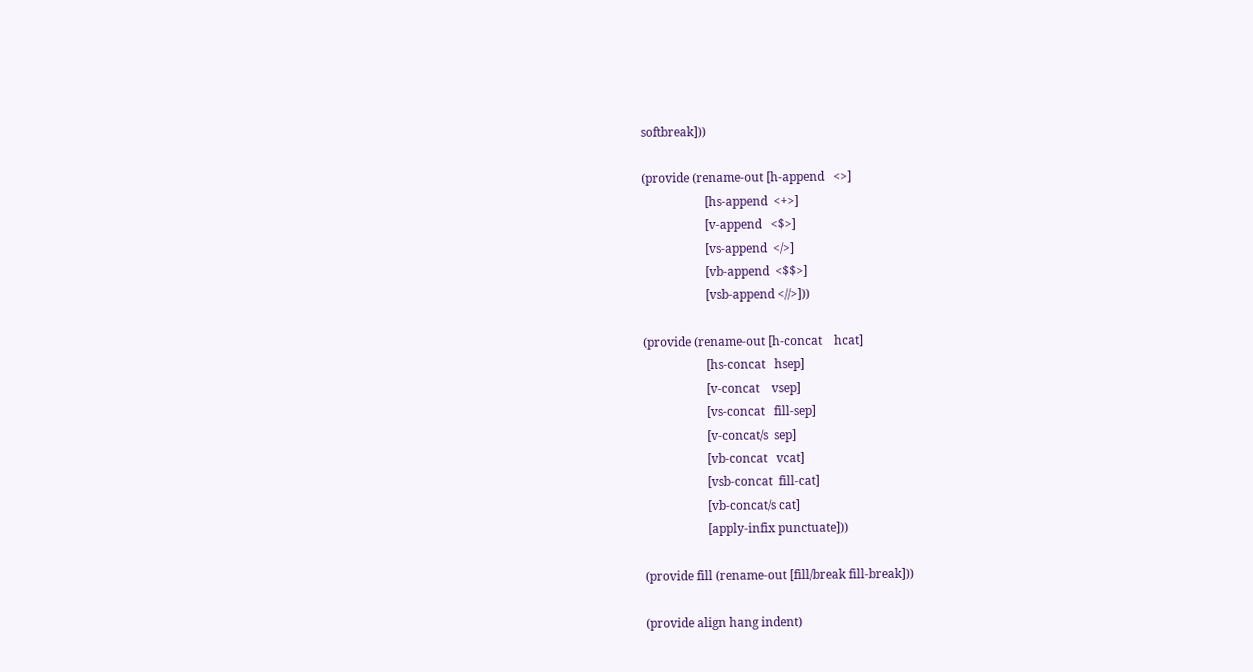softbreak]))

(provide (rename-out [h-append   <>]
                     [hs-append  <+>]
                     [v-append   <$>]
                     [vs-append  </>]
                     [vb-append  <$$>]
                     [vsb-append <//>]))

(provide (rename-out [h-concat    hcat]
                     [hs-concat   hsep]
                     [v-concat    vsep]
                     [vs-concat   fill-sep]
                     [v-concat/s  sep]
                     [vb-concat   vcat]
                     [vsb-concat  fill-cat]
                     [vb-concat/s cat]
                     [apply-infix punctuate]))

(provide fill (rename-out [fill/break fill-break]))

(provide align hang indent)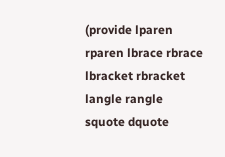(provide lparen rparen lbrace rbrace lbracket rbracket langle rangle squote dquote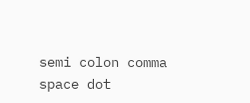semi colon comma space dot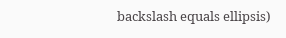backslash equals ellipsis)